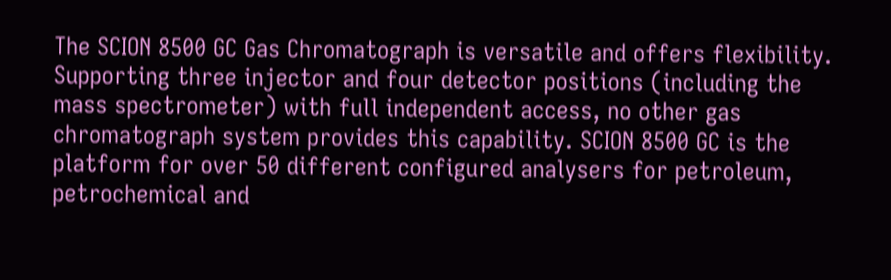The SCION 8500 GC Gas Chromatograph is versatile and offers flexibility. Supporting three injector and four detector positions (including the mass spectrometer) with full independent access, no other gas chromatograph system provides this capability. SCION 8500 GC is the platform for over 50 different configured analysers for petroleum, petrochemical and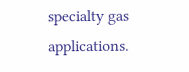specialty gas applications.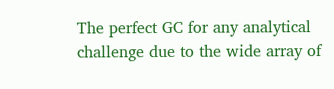The perfect GC for any analytical challenge due to the wide array of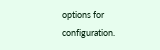options for configuration.